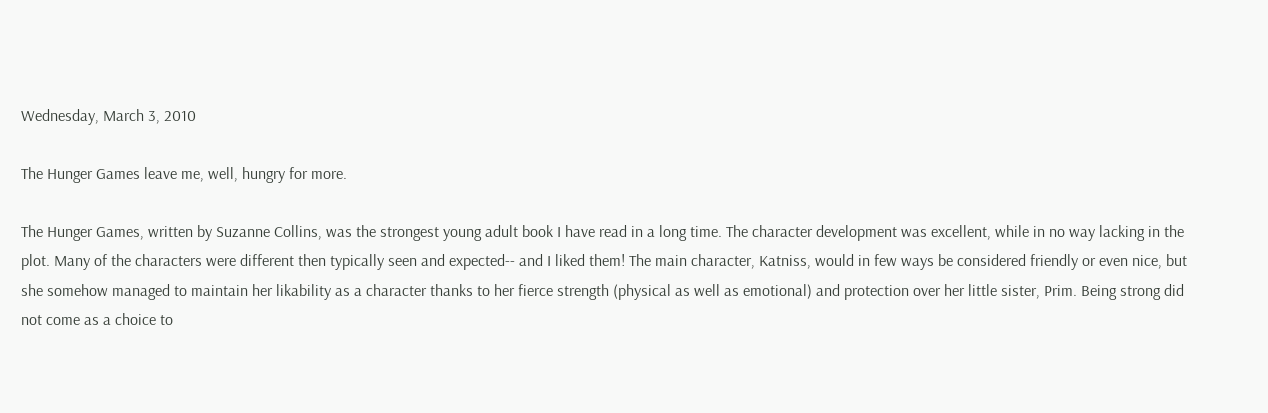Wednesday, March 3, 2010

The Hunger Games leave me, well, hungry for more.

The Hunger Games, written by Suzanne Collins, was the strongest young adult book I have read in a long time. The character development was excellent, while in no way lacking in the plot. Many of the characters were different then typically seen and expected-- and I liked them! The main character, Katniss, would in few ways be considered friendly or even nice, but she somehow managed to maintain her likability as a character thanks to her fierce strength (physical as well as emotional) and protection over her little sister, Prim. Being strong did not come as a choice to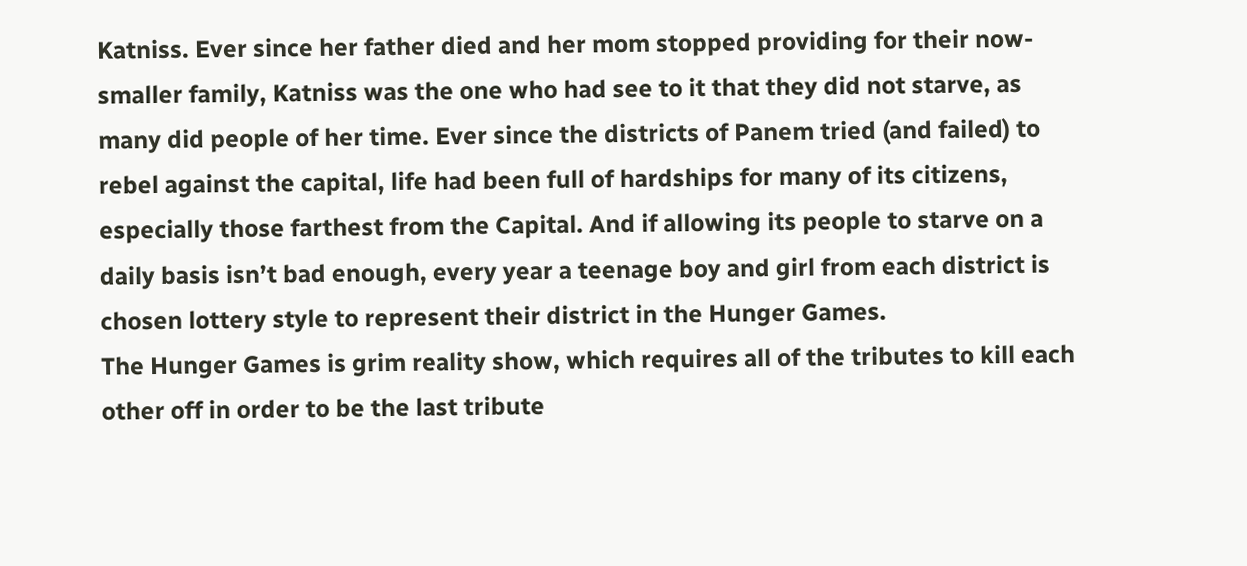Katniss. Ever since her father died and her mom stopped providing for their now-smaller family, Katniss was the one who had see to it that they did not starve, as many did people of her time. Ever since the districts of Panem tried (and failed) to rebel against the capital, life had been full of hardships for many of its citizens, especially those farthest from the Capital. And if allowing its people to starve on a daily basis isn’t bad enough, every year a teenage boy and girl from each district is chosen lottery style to represent their district in the Hunger Games.
The Hunger Games is grim reality show, which requires all of the tributes to kill each other off in order to be the last tribute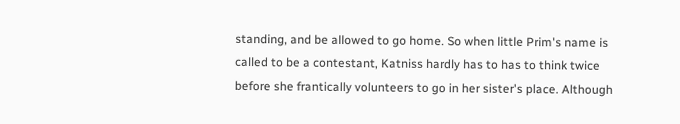standing, and be allowed to go home. So when little Prim's name is called to be a contestant, Katniss hardly has to has to think twice before she frantically volunteers to go in her sister's place. Although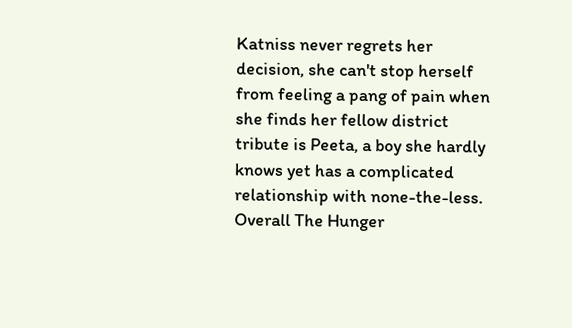Katniss never regrets her decision, she can't stop herself from feeling a pang of pain when she finds her fellow district tribute is Peeta, a boy she hardly knows yet has a complicated relationship with none-the-less.
Overall The Hunger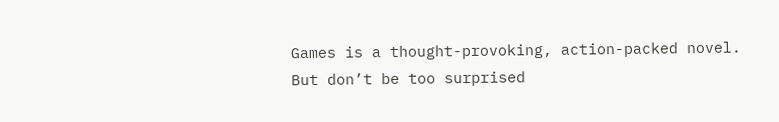Games is a thought-provoking, action-packed novel. But don’t be too surprised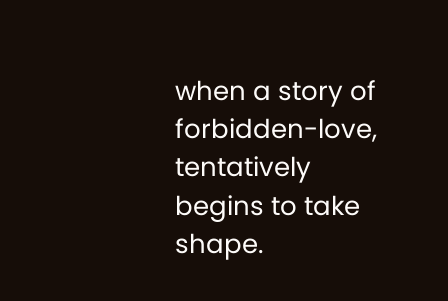when a story of forbidden-love, tentatively begins to take shape.